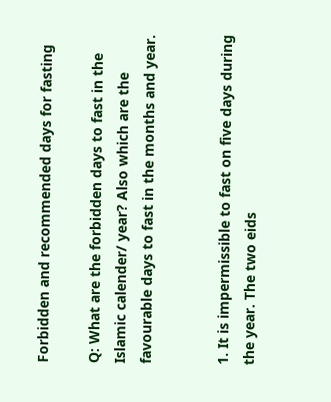Forbidden and recommended days for fasting

Q: What are the forbidden days to fast in the Islamic calender/ year? Also which are the favourable days to fast in the months and year.


1. It is impermissible to fast on five days during the year. The two eids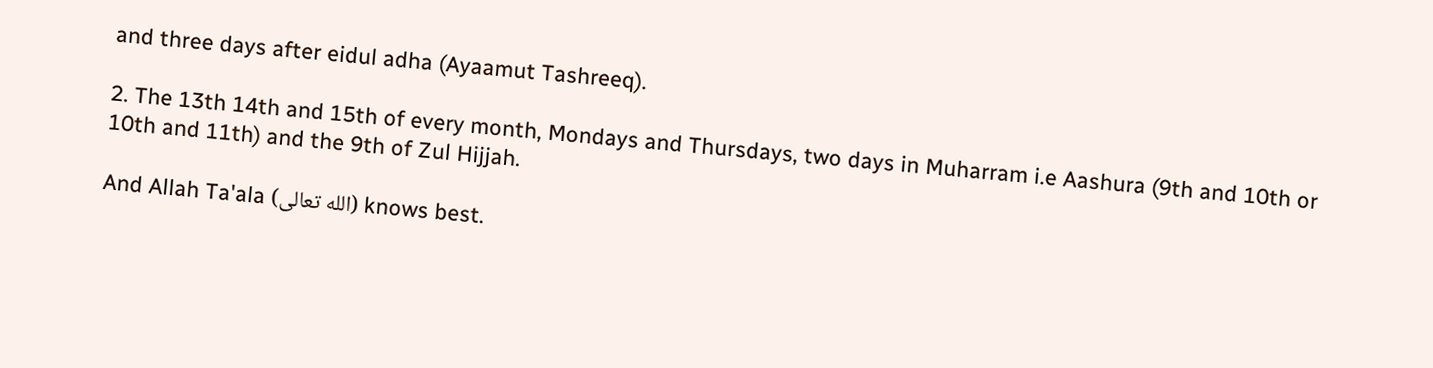and three days after eidul adha (Ayaamut Tashreeq).

2. The 13th 14th and 15th of every month, Mondays and Thursdays, two days in Muharram i.e Aashura (9th and 10th or 10th and 11th) and the 9th of Zul Hijjah.

And Allah Ta'ala (الله تعالى) knows best.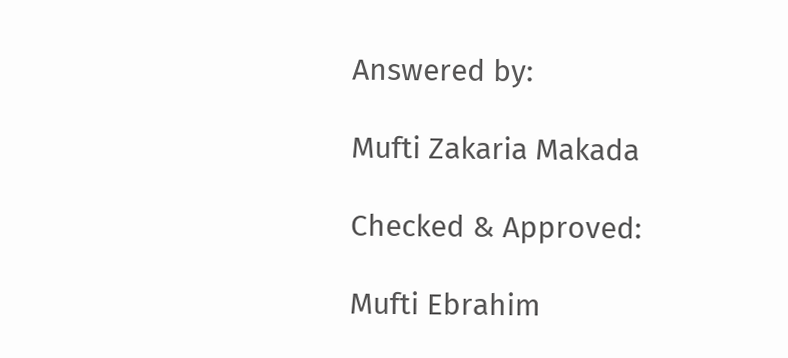Answered by:

Mufti Zakaria Makada

Checked & Approved:

Mufti Ebrahim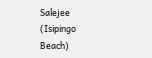Salejee (Isipingo Beach)